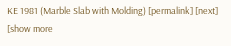KE 1981 (Marble Slab with Molding) [permalink] [next] [show more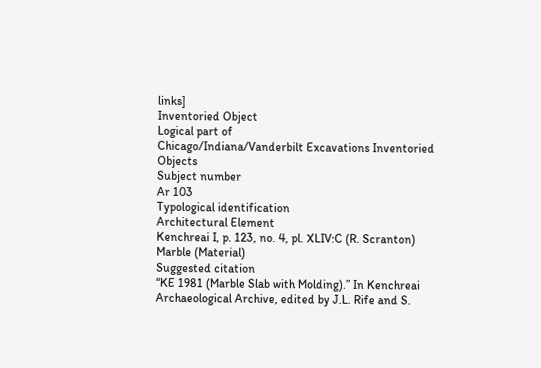links]
Inventoried Object
Logical part of
Chicago/Indiana/Vanderbilt Excavations Inventoried Objects
Subject number
Ar 103
Typological identification
Architectural Element
Kenchreai I, p. 123, no. 4, pl. XLIV:C (R. Scranton)
Marble (Material)
Suggested citation
“KE 1981 (Marble Slab with Molding).” In Kenchreai Archaeological Archive, edited by J.L. Rife and S.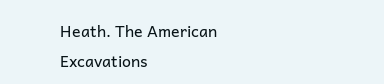Heath. The American Excavations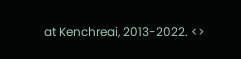at Kenchreai, 2013-2022. <>